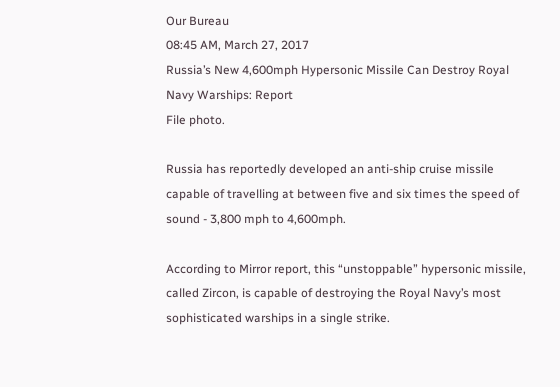Our Bureau
08:45 AM, March 27, 2017
Russia’s New 4,600mph Hypersonic Missile Can Destroy Royal Navy Warships: Report
File photo.

Russia has reportedly developed an anti-ship cruise missile capable of travelling at between five and six times the speed of sound - 3,800 mph to 4,600mph.

According to Mirror report, this “unstoppable” hypersonic missile, called Zircon, is capable of destroying the Royal Navy’s most sophisticated warships in a single strike.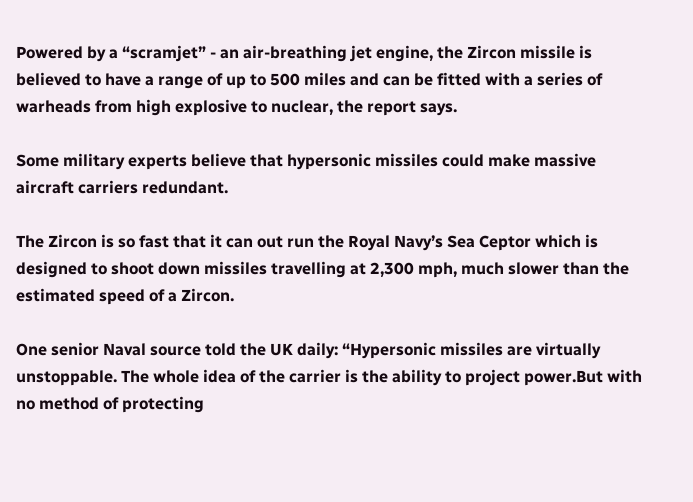Powered by a “scramjet” - an air-breathing jet engine, the Zircon missile is believed to have a range of up to 500 miles and can be fitted with a series of warheads from high explosive to nuclear, the report says.

Some military experts believe that hypersonic missiles could make massive aircraft carriers redundant.

The Zircon is so fast that it can out run the Royal Navy’s Sea Ceptor which is designed to shoot down missiles travelling at 2,300 mph, much slower than the estimated speed of a Zircon.

One senior Naval source told the UK daily: “Hypersonic missiles are virtually unstoppable. The whole idea of the carrier is the ability to project power.But with no method of protecting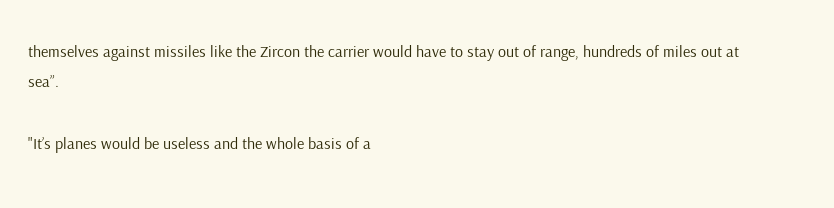themselves against missiles like the Zircon the carrier would have to stay out of range, hundreds of miles out at sea”.

"It’s planes would be useless and the whole basis of a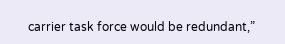carrier task force would be redundant,”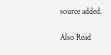source added.

Also Read